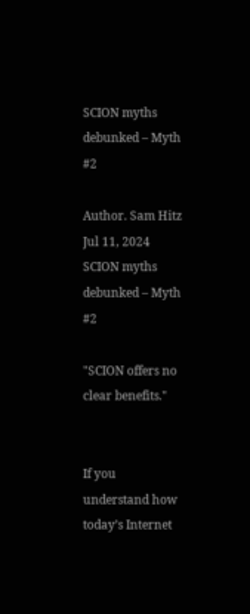SCION myths debunked – Myth #2

Author. Sam Hitz     Jul 11, 2024
SCION myths debunked – Myth #2

"SCION offers no clear benefits."


If you understand how today’s Internet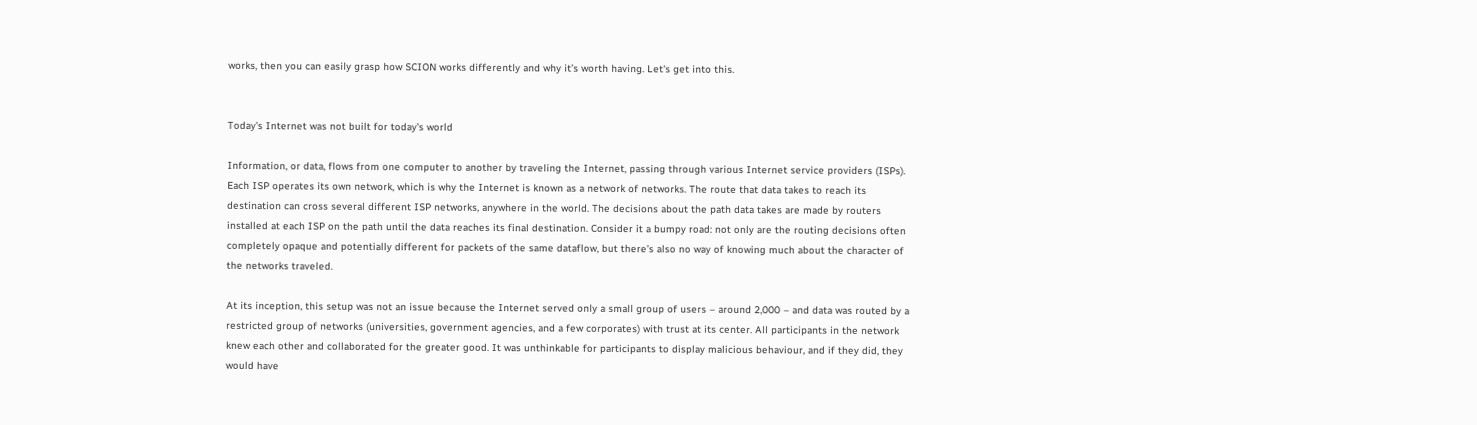works, then you can easily grasp how SCION works differently and why it’s worth having. Let's get into this.


Today's Internet was not built for today's world

Information, or data, flows from one computer to another by traveling the Internet, passing through various Internet service providers (ISPs). Each ISP operates its own network, which is why the Internet is known as a network of networks. The route that data takes to reach its destination can cross several different ISP networks, anywhere in the world. The decisions about the path data takes are made by routers installed at each ISP on the path until the data reaches its final destination. Consider it a bumpy road: not only are the routing decisions often completely opaque and potentially different for packets of the same dataflow, but there’s also no way of knowing much about the character of the networks traveled.

At its inception, this setup was not an issue because the Internet served only a small group of users – around 2,000 – and data was routed by a restricted group of networks (universities, government agencies, and a few corporates) with trust at its center. All participants in the network knew each other and collaborated for the greater good. It was unthinkable for participants to display malicious behaviour, and if they did, they would have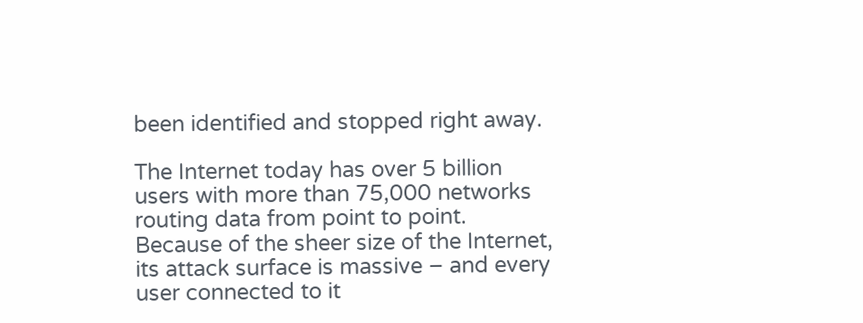been identified and stopped right away.

The Internet today has over 5 billion users with more than 75,000 networks routing data from point to point. Because of the sheer size of the Internet, its attack surface is massive – and every user connected to it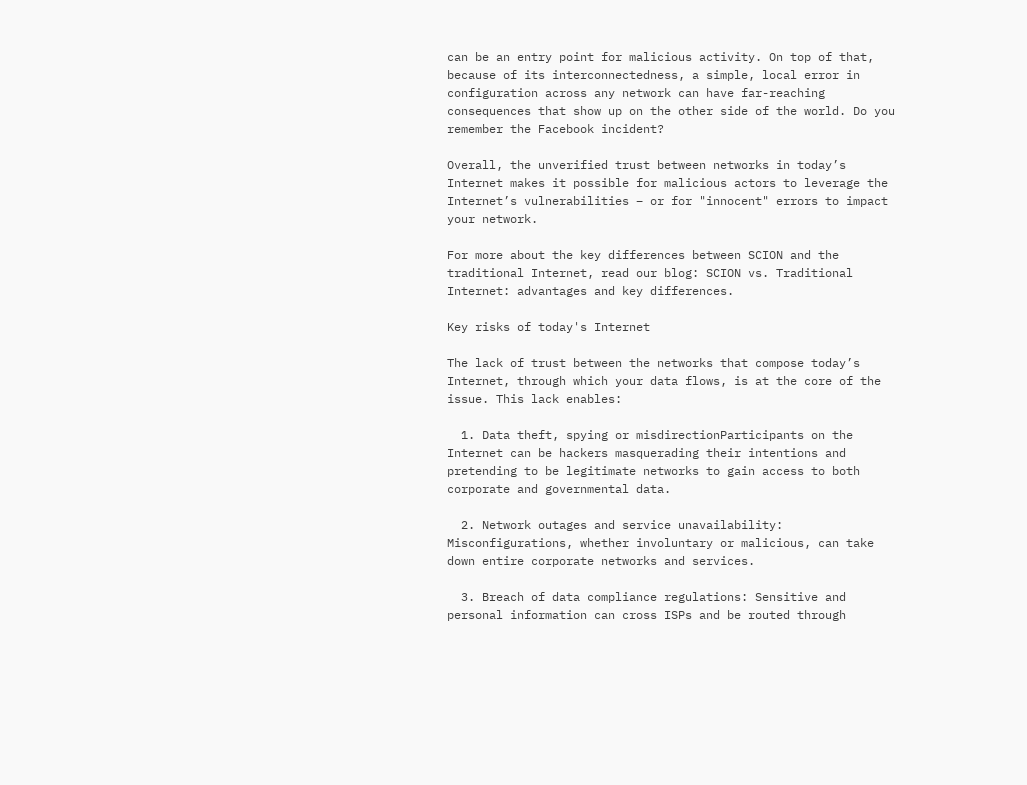can be an entry point for malicious activity. On top of that, because of its interconnectedness, a simple, local error in configuration across any network can have far-reaching consequences that show up on the other side of the world. Do you remember the Facebook incident?

Overall, the unverified trust between networks in today’s Internet makes it possible for malicious actors to leverage the Internet’s vulnerabilities – or for "innocent" errors to impact your network.

For more about the key differences between SCION and the traditional Internet, read our blog: SCION vs. Traditional Internet: advantages and key differences.

Key risks of today's Internet

The lack of trust between the networks that compose today’s Internet, through which your data flows, is at the core of the issue. This lack enables:

  1. Data theft, spying or misdirectionParticipants on the Internet can be hackers masquerading their intentions and pretending to be legitimate networks to gain access to both corporate and governmental data.

  2. Network outages and service unavailability: Misconfigurations, whether involuntary or malicious, can take down entire corporate networks and services.

  3. Breach of data compliance regulations: Sensitive and personal information can cross ISPs and be routed through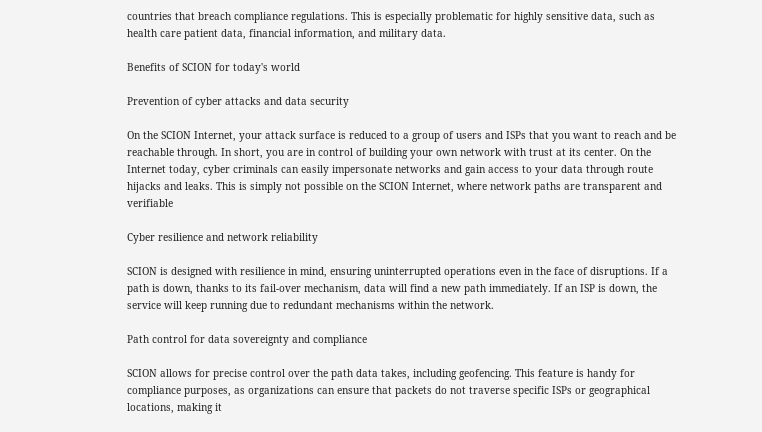countries that breach compliance regulations. This is especially problematic for highly sensitive data, such as health care patient data, financial information, and military data.

Benefits of SCION for today's world

Prevention of cyber attacks and data security

On the SCION Internet, your attack surface is reduced to a group of users and ISPs that you want to reach and be reachable through. In short, you are in control of building your own network with trust at its center. On the Internet today, cyber criminals can easily impersonate networks and gain access to your data through route hijacks and leaks. This is simply not possible on the SCION Internet, where network paths are transparent and verifiable

Cyber resilience and network reliability

SCION is designed with resilience in mind, ensuring uninterrupted operations even in the face of disruptions. If a path is down, thanks to its fail-over mechanism, data will find a new path immediately. If an ISP is down, the service will keep running due to redundant mechanisms within the network.

Path control for data sovereignty and compliance

SCION allows for precise control over the path data takes, including geofencing. This feature is handy for compliance purposes, as organizations can ensure that packets do not traverse specific ISPs or geographical locations, making it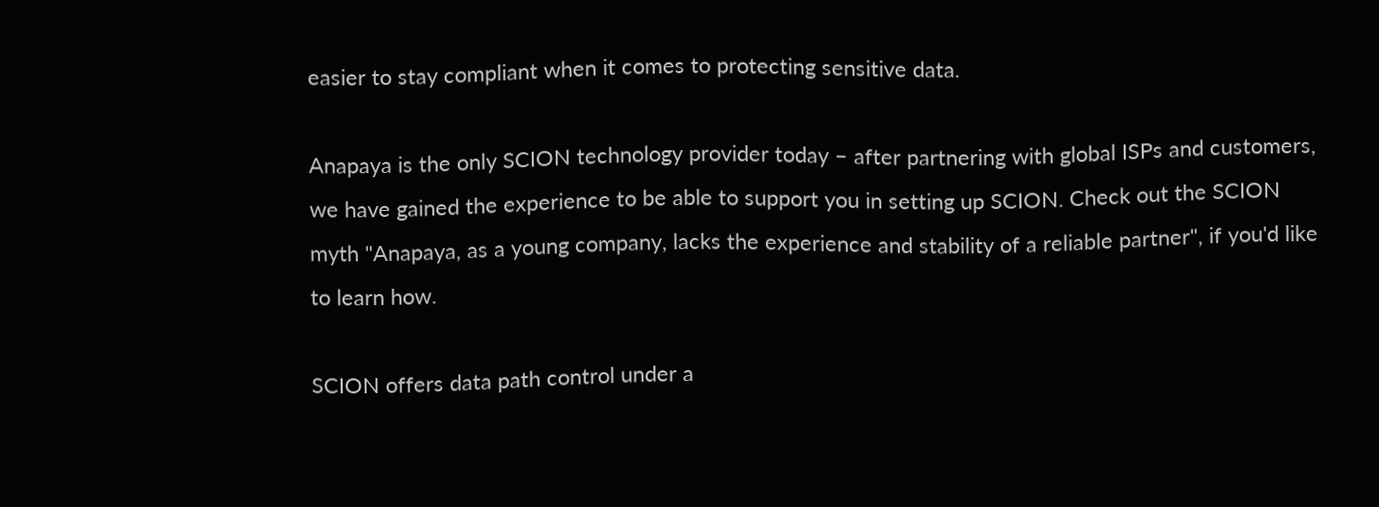easier to stay compliant when it comes to protecting sensitive data.

Anapaya is the only SCION technology provider today – after partnering with global ISPs and customers, we have gained the experience to be able to support you in setting up SCION. Check out the SCION myth "Anapaya, as a young company, lacks the experience and stability of a reliable partner", if you'd like to learn how.

SCION offers data path control under a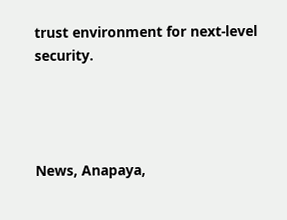trust environment for next-level security.




News, Anapaya,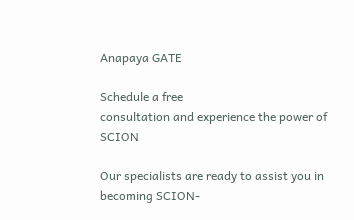Anapaya GATE

Schedule a free
consultation and experience the power of SCION

Our specialists are ready to assist you in becoming SCION-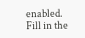enabled. Fill in the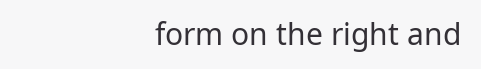form on the right and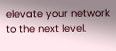elevate your network to the next level.